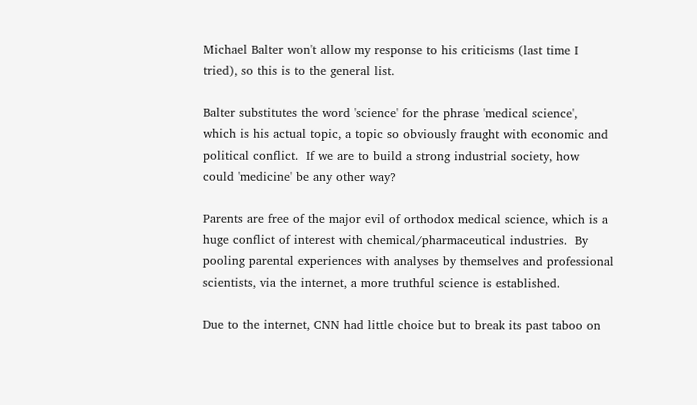Michael Balter won't allow my response to his criticisms (last time I
tried), so this is to the general list.

Balter substitutes the word 'science' for the phrase 'medical science',
which is his actual topic, a topic so obviously fraught with economic and
political conflict.  If we are to build a strong industrial society, how
could 'medicine' be any other way?

Parents are free of the major evil of orthodox medical science, which is a
huge conflict of interest with chemical/pharmaceutical industries.  By
pooling parental experiences with analyses by themselves and professional
scientists, via the internet, a more truthful science is established.

Due to the internet, CNN had little choice but to break its past taboo on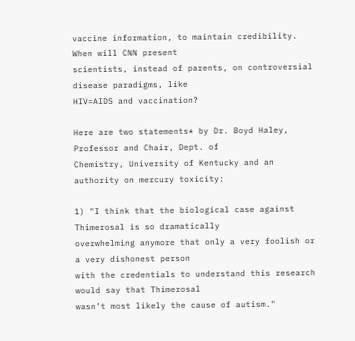vaccine information, to maintain credibility.  When will CNN present
scientists, instead of parents, on controversial disease paradigms, like
HIV=AIDS and vaccination?

Here are two statements* by Dr. Boyd Haley, Professor and Chair, Dept. of
Chemistry, University of Kentucky and an authority on mercury toxicity:

1) "I think that the biological case against Thimerosal is so dramatically
overwhelming anymore that only a very foolish or a very dishonest person
with the credentials to understand this research would say that Thimerosal
wasn’t most likely the cause of autism."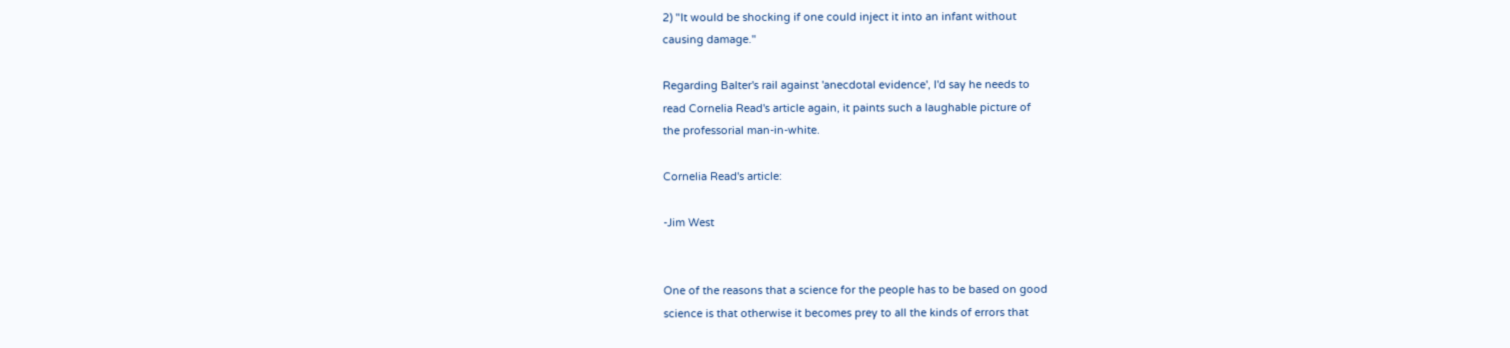2) "It would be shocking if one could inject it into an infant without
causing damage."

Regarding Balter's rail against 'anecdotal evidence', I'd say he needs to
read Cornelia Read's article again, it paints such a laughable picture of
the professorial man-in-white.

Cornelia Read's article:

-Jim West


One of the reasons that a science for the people has to be based on good
science is that otherwise it becomes prey to all the kinds of errors that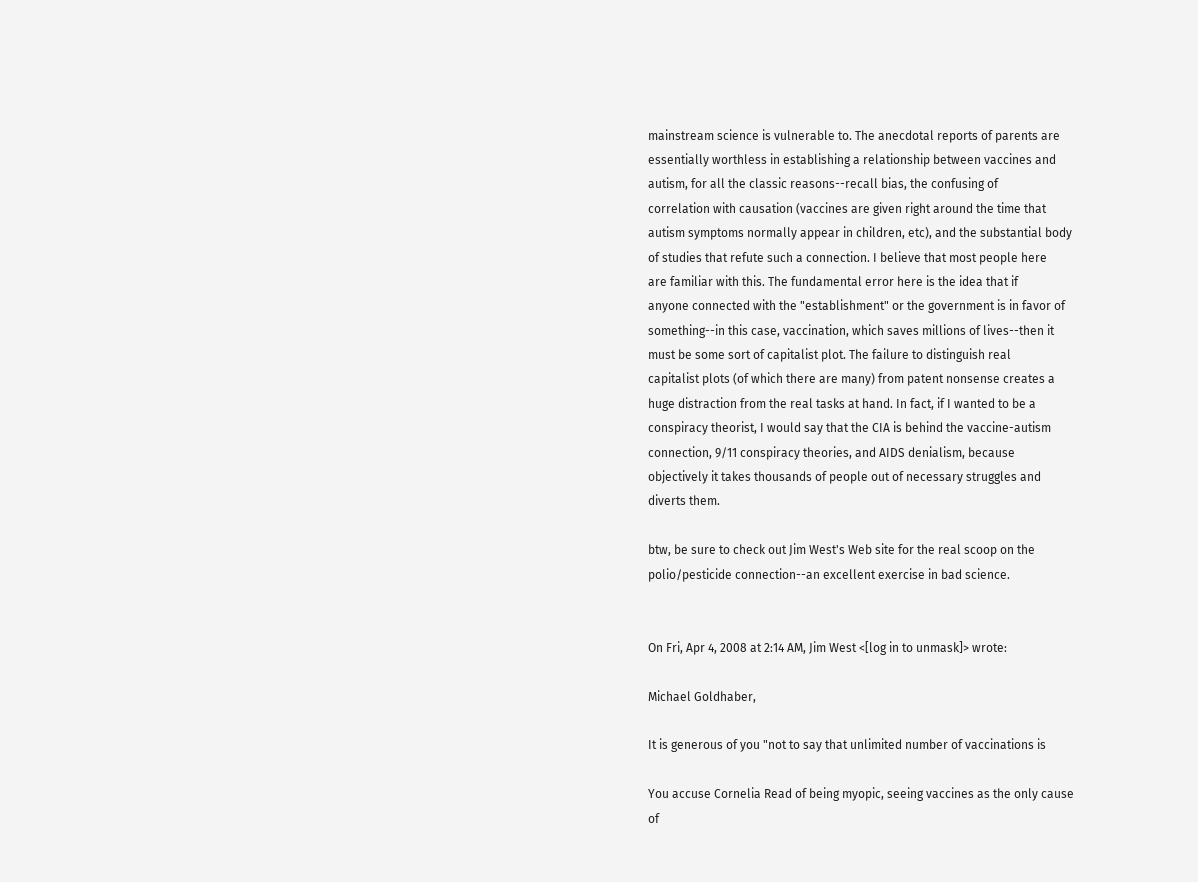mainstream science is vulnerable to. The anecdotal reports of parents are
essentially worthless in establishing a relationship between vaccines and
autism, for all the classic reasons--recall bias, the confusing of
correlation with causation (vaccines are given right around the time that
autism symptoms normally appear in children, etc), and the substantial body
of studies that refute such a connection. I believe that most people here
are familiar with this. The fundamental error here is the idea that if
anyone connected with the "establishment" or the government is in favor of
something--in this case, vaccination, which saves millions of lives--then it
must be some sort of capitalist plot. The failure to distinguish real
capitalist plots (of which there are many) from patent nonsense creates a
huge distraction from the real tasks at hand. In fact, if I wanted to be a
conspiracy theorist, I would say that the CIA is behind the vaccine-autism
connection, 9/11 conspiracy theories, and AIDS denialism, because
objectively it takes thousands of people out of necessary struggles and
diverts them.

btw, be sure to check out Jim West's Web site for the real scoop on the
polio/pesticide connection--an excellent exercise in bad science.


On Fri, Apr 4, 2008 at 2:14 AM, Jim West <[log in to unmask]> wrote:

Michael Goldhaber,

It is generous of you "not to say that unlimited number of vaccinations is

You accuse Cornelia Read of being myopic, seeing vaccines as the only cause
of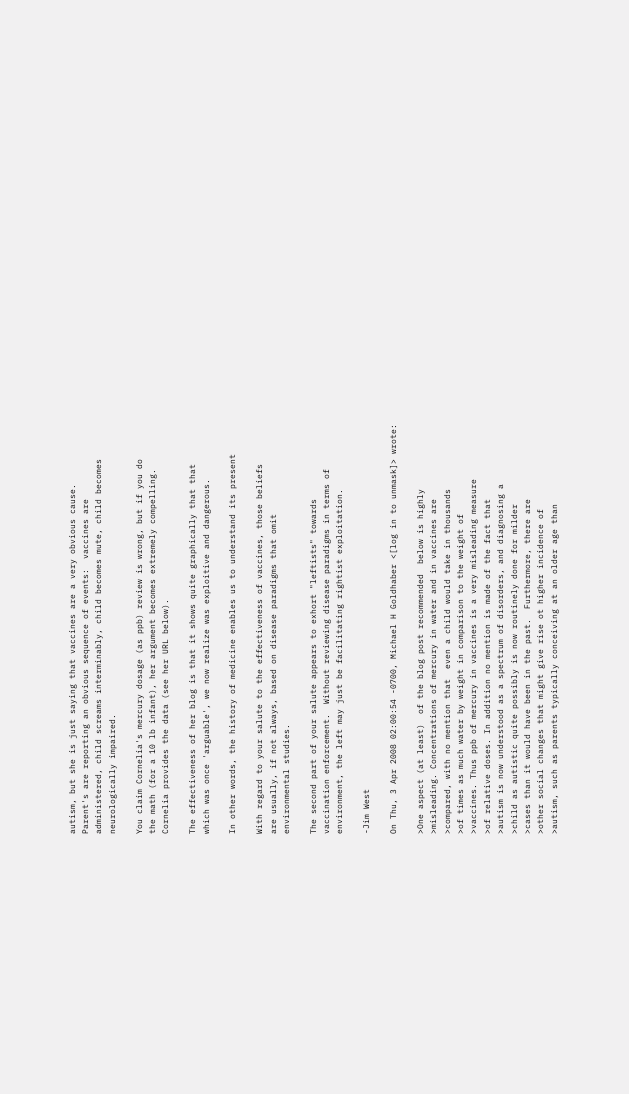autism, but she is just saying that vaccines are a very obvious cause.
Parent's are reporting an obvious sequence of events:  vaccines are
administered, child screams interminably, child becomes mute, child becomes
neurologically impaired.

You claim Cornelia's mercury dosage (as ppb) review is wrong, but if you do
the math (for a 10 lb infant), her argument becomes extremely compelling.
Cornelia provides the data (see her URL below).

The effectiveness of her blog is that it shows quite graphically that that
which was once 'arguable', we now realize was exploitive and dangerous.

In other words, the history of medicine enables us to understand its present

With regard to your salute to the effectiveness of vaccines, those beliefs
are usually, if not always, based on disease paradigms that omit
environmental studies.

The second part of your salute appears to exhort "leftists" towards
vaccination enforcement.  Without reviewing disease paradigms in terms of
environment, the left may just be facilitating rightist exploitation.

-Jim West

On Thu, 3 Apr 2008 02:00:54 -0700, Michael H Goldhaber <[log in to unmask]> wrote:

>One aspect (at least)  of the blog post recommended  below is highly
>misleading. Concentrations of mercury in water and in vaccines are
>compared, with no mention that  even a child would take in thousands
>of times as much water by weight in comparison to the weight of
>vaccines. Thus ppb of mercury in vaccines is a very misleading measure
>of relative doses. In addition no mention is made of the fact that
>autism is now understood as a spectrum of disorders, and diagnosing a
>child as autistic quite possibly is now routinely done for milder
>cases than it would have been in the past.  Furthermore, there are
>other social changes that might give rise ot higher incidence of
>autism, such as parents typically conceiving at an older age than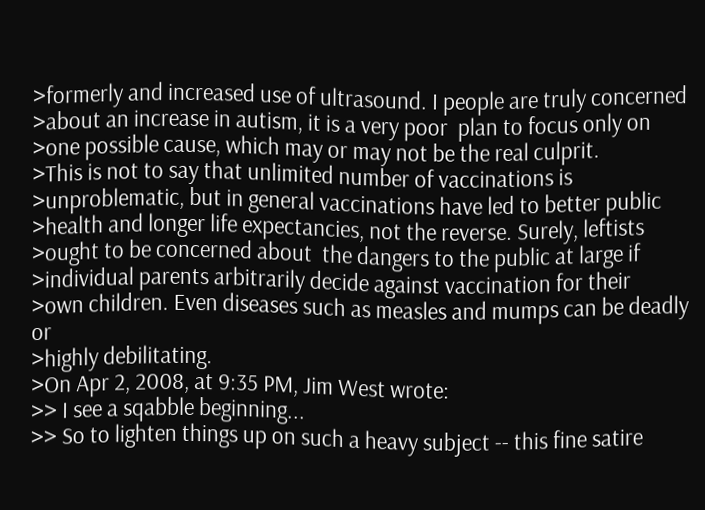>formerly and increased use of ultrasound. I people are truly concerned
>about an increase in autism, it is a very poor  plan to focus only on
>one possible cause, which may or may not be the real culprit.
>This is not to say that unlimited number of vaccinations is
>unproblematic, but in general vaccinations have led to better public
>health and longer life expectancies, not the reverse. Surely, leftists
>ought to be concerned about  the dangers to the public at large if
>individual parents arbitrarily decide against vaccination for their
>own children. Even diseases such as measles and mumps can be deadly or
>highly debilitating.
>On Apr 2, 2008, at 9:35 PM, Jim West wrote:
>> I see a sqabble beginning...
>> So to lighten things up on such a heavy subject -- this fine satire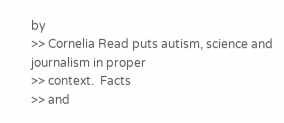by
>> Cornelia Read puts autism, science and journalism in proper
>> context.  Facts
>> and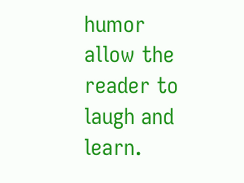humor allow the reader to laugh and learn.